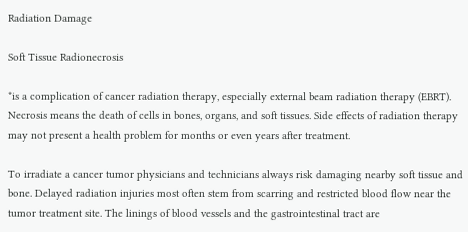Radiation Damage

Soft Tissue Radionecrosis

*is a complication of cancer radiation therapy, especially external beam radiation therapy (EBRT). Necrosis means the death of cells in bones, organs, and soft tissues. Side effects of radiation therapy may not present a health problem for months or even years after treatment.

To irradiate a cancer tumor physicians and technicians always risk damaging nearby soft tissue and bone. Delayed radiation injuries most often stem from scarring and restricted blood flow near the tumor treatment site. The linings of blood vessels and the gastrointestinal tract are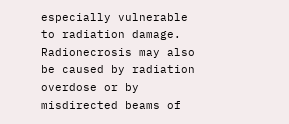especially vulnerable to radiation damage. Radionecrosis may also be caused by radiation overdose or by misdirected beams of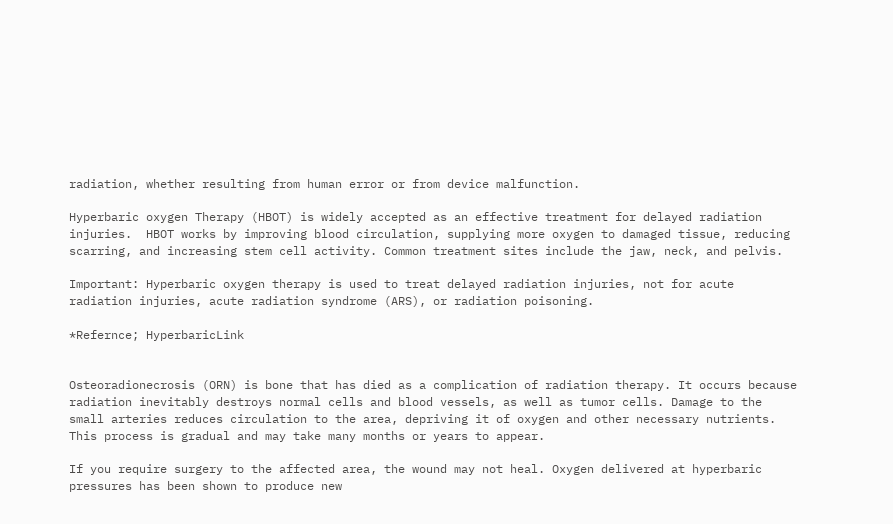radiation, whether resulting from human error or from device malfunction.

Hyperbaric oxygen Therapy (HBOT) is widely accepted as an effective treatment for delayed radiation injuries.  HBOT works by improving blood circulation, supplying more oxygen to damaged tissue, reducing scarring, and increasing stem cell activity. Common treatment sites include the jaw, neck, and pelvis.

Important: Hyperbaric oxygen therapy is used to treat delayed radiation injuries, not for acute radiation injuries, acute radiation syndrome (ARS), or radiation poisoning.

*Refernce; HyperbaricLink


Osteoradionecrosis (ORN) is bone that has died as a complication of radiation therapy. It occurs because radiation inevitably destroys normal cells and blood vessels, as well as tumor cells. Damage to the small arteries reduces circulation to the area, depriving it of oxygen and other necessary nutrients. This process is gradual and may take many months or years to appear.

If you require surgery to the affected area, the wound may not heal. Oxygen delivered at hyperbaric pressures has been shown to produce new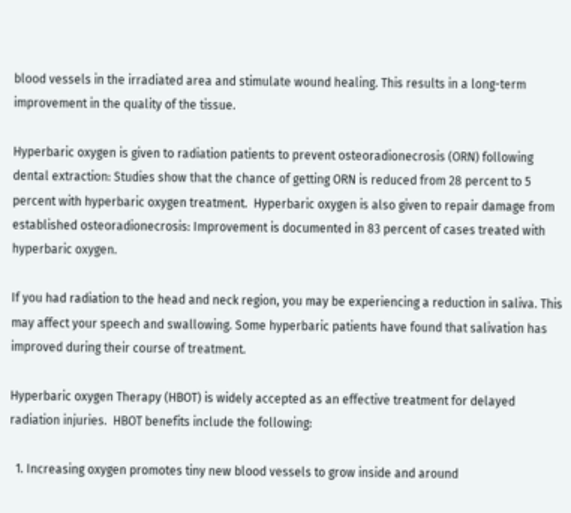blood vessels in the irradiated area and stimulate wound healing. This results in a long-term improvement in the quality of the tissue.

Hyperbaric oxygen is given to radiation patients to prevent osteoradionecrosis (ORN) following dental extraction: Studies show that the chance of getting ORN is reduced from 28 percent to 5 percent with hyperbaric oxygen treatment.  Hyperbaric oxygen is also given to repair damage from established osteoradionecrosis: Improvement is documented in 83 percent of cases treated with hyperbaric oxygen.

If you had radiation to the head and neck region, you may be experiencing a reduction in saliva. This may affect your speech and swallowing. Some hyperbaric patients have found that salivation has improved during their course of treatment.

Hyperbaric oxygen Therapy (HBOT) is widely accepted as an effective treatment for delayed radiation injuries.  HBOT benefits include the following:

  1. Increasing oxygen promotes tiny new blood vessels to grow inside and around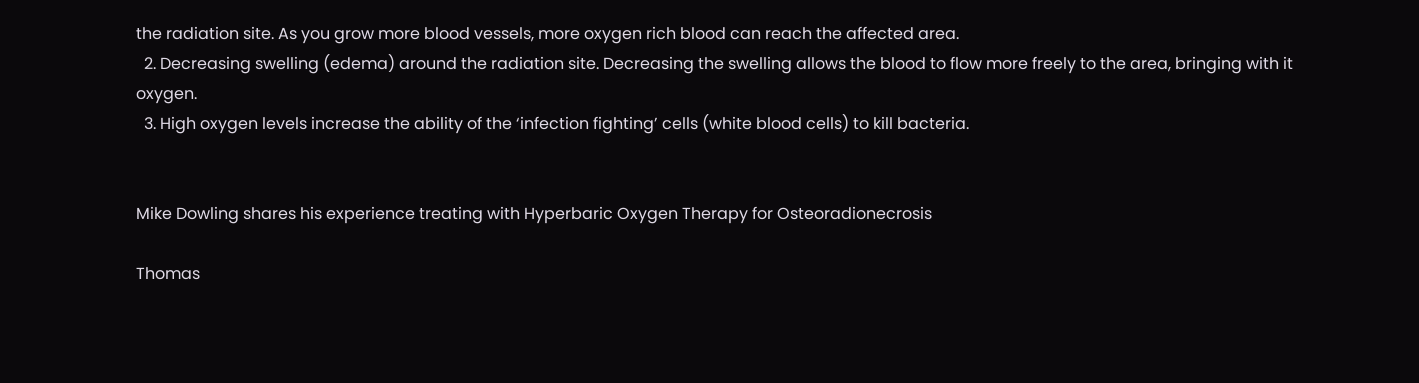the radiation site. As you grow more blood vessels, more oxygen rich blood can reach the affected area.
  2. Decreasing swelling (edema) around the radiation site. Decreasing the swelling allows the blood to flow more freely to the area, bringing with it oxygen.
  3. High oxygen levels increase the ability of the ‘infection fighting’ cells (white blood cells) to kill bacteria.


Mike Dowling shares his experience treating with Hyperbaric Oxygen Therapy for Osteoradionecrosis

Thomas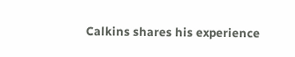Calkins shares his experience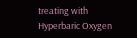treating with Hyperbaric Oxygen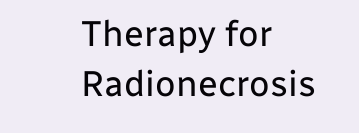Therapy for Radionecrosis